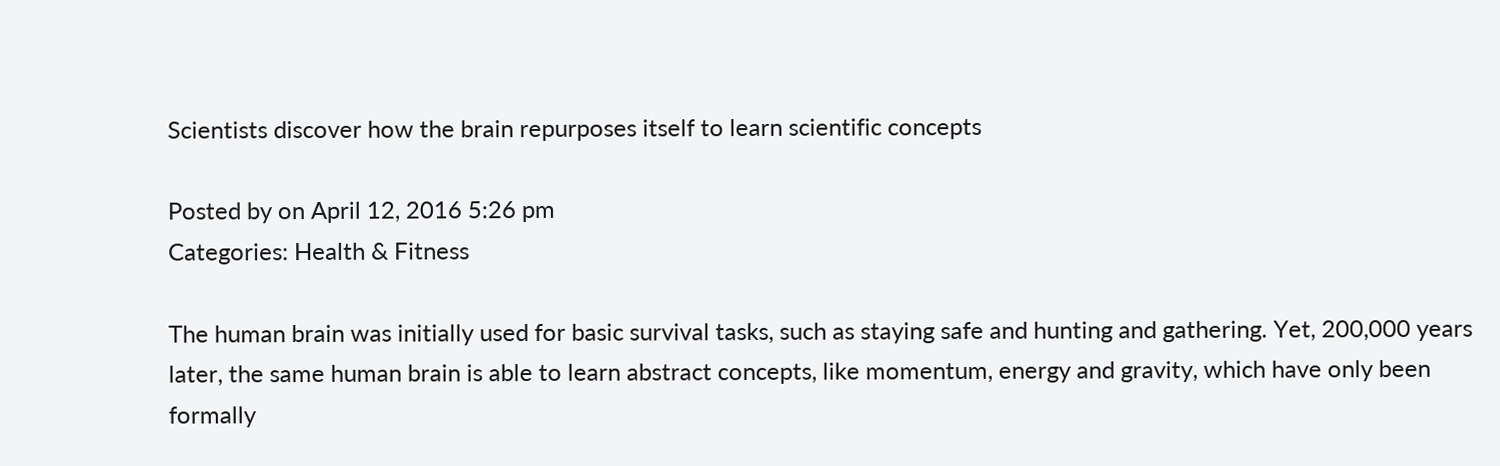Scientists discover how the brain repurposes itself to learn scientific concepts

Posted by on April 12, 2016 5:26 pm
Categories: Health & Fitness

The human brain was initially used for basic survival tasks, such as staying safe and hunting and gathering. Yet, 200,000 years later, the same human brain is able to learn abstract concepts, like momentum, energy and gravity, which have only been formally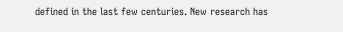defined in the last few centuries. New research has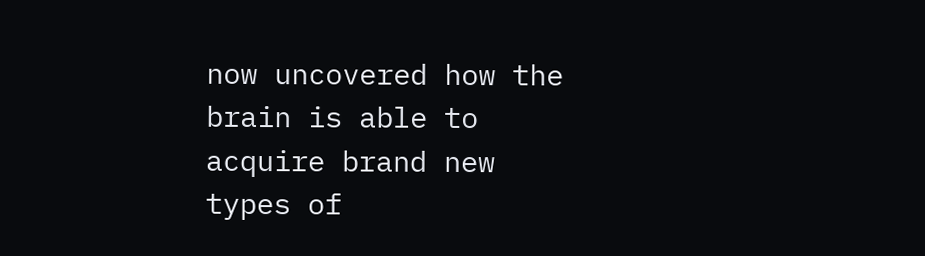now uncovered how the brain is able to acquire brand new types of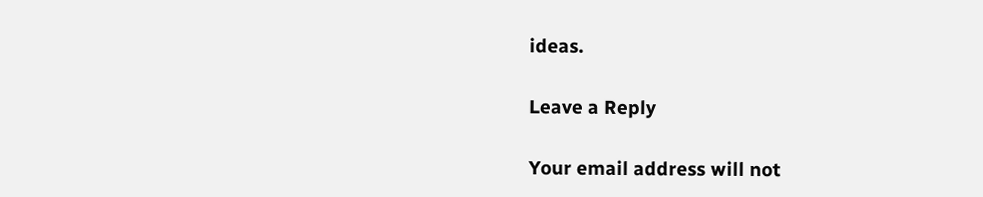ideas.

Leave a Reply

Your email address will not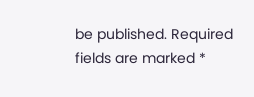be published. Required fields are marked *